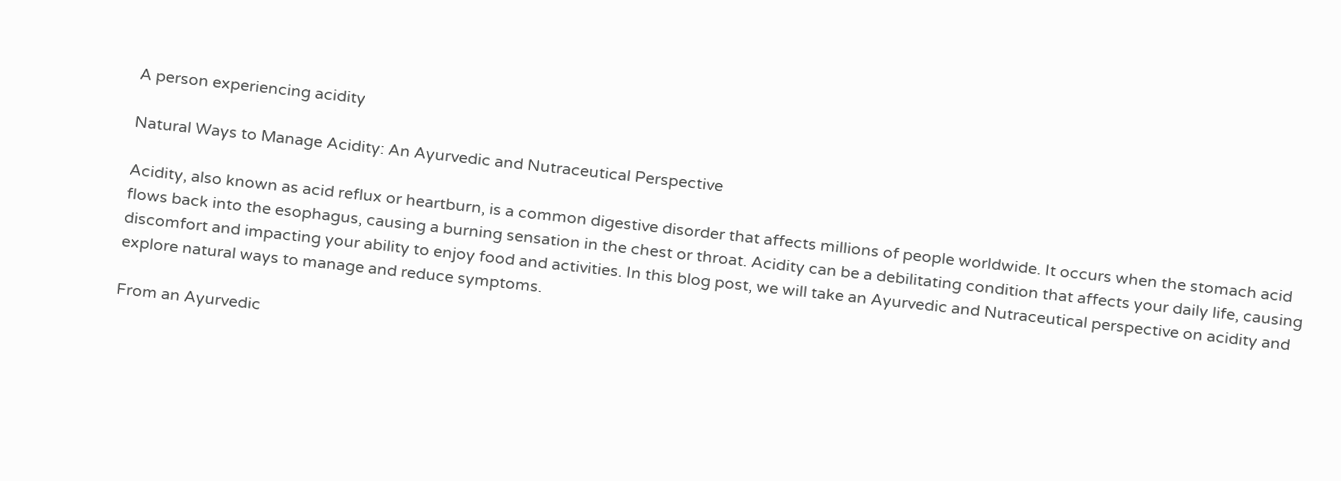A person experiencing acidity

Natural Ways to Manage Acidity: An Ayurvedic and Nutraceutical Perspective

Acidity, also known as acid reflux or heartburn, is a common digestive disorder that affects millions of people worldwide. It occurs when the stomach acid flows back into the esophagus, causing a burning sensation in the chest or throat. Acidity can be a debilitating condition that affects your daily life, causing discomfort and impacting your ability to enjoy food and activities. In this blog post, we will take an Ayurvedic and Nutraceutical perspective on acidity and explore natural ways to manage and reduce symptoms.

From an Ayurvedic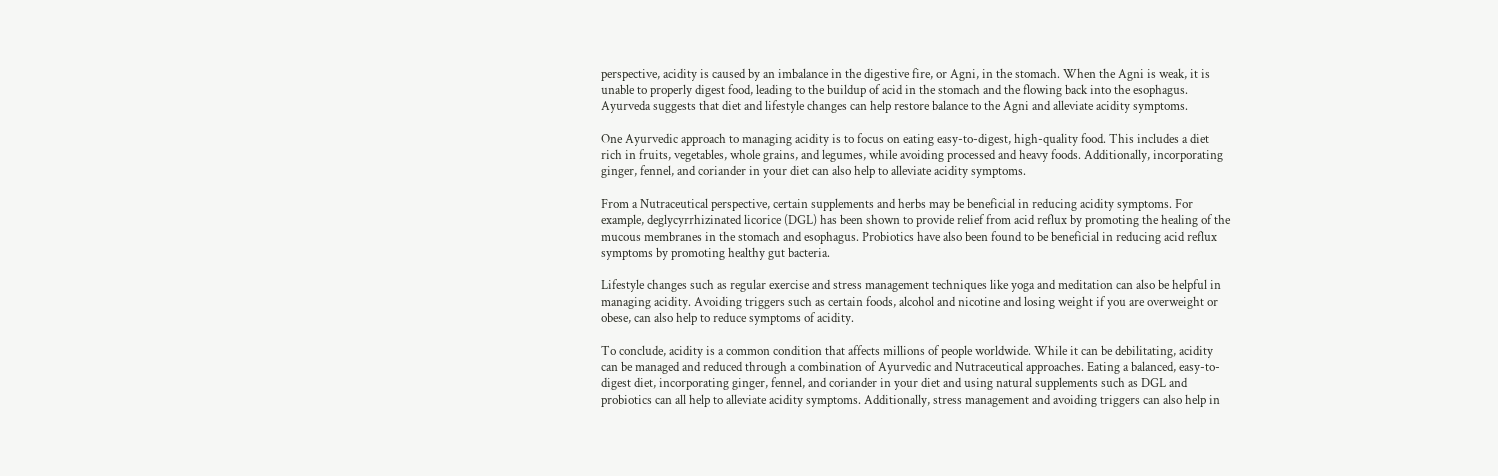perspective, acidity is caused by an imbalance in the digestive fire, or Agni, in the stomach. When the Agni is weak, it is unable to properly digest food, leading to the buildup of acid in the stomach and the flowing back into the esophagus. Ayurveda suggests that diet and lifestyle changes can help restore balance to the Agni and alleviate acidity symptoms.

One Ayurvedic approach to managing acidity is to focus on eating easy-to-digest, high-quality food. This includes a diet rich in fruits, vegetables, whole grains, and legumes, while avoiding processed and heavy foods. Additionally, incorporating ginger, fennel, and coriander in your diet can also help to alleviate acidity symptoms.

From a Nutraceutical perspective, certain supplements and herbs may be beneficial in reducing acidity symptoms. For example, deglycyrrhizinated licorice (DGL) has been shown to provide relief from acid reflux by promoting the healing of the mucous membranes in the stomach and esophagus. Probiotics have also been found to be beneficial in reducing acid reflux symptoms by promoting healthy gut bacteria.

Lifestyle changes such as regular exercise and stress management techniques like yoga and meditation can also be helpful in managing acidity. Avoiding triggers such as certain foods, alcohol and nicotine and losing weight if you are overweight or obese, can also help to reduce symptoms of acidity.

To conclude, acidity is a common condition that affects millions of people worldwide. While it can be debilitating, acidity can be managed and reduced through a combination of Ayurvedic and Nutraceutical approaches. Eating a balanced, easy-to-digest diet, incorporating ginger, fennel, and coriander in your diet and using natural supplements such as DGL and probiotics can all help to alleviate acidity symptoms. Additionally, stress management and avoiding triggers can also help in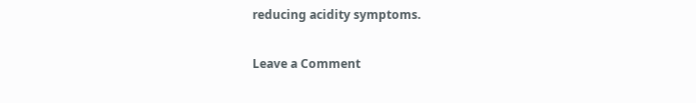reducing acidity symptoms.

Leave a Comment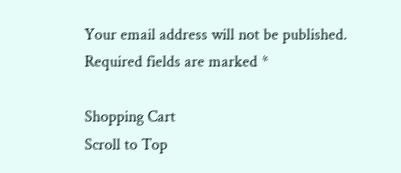Your email address will not be published. Required fields are marked *

Shopping Cart
Scroll to Top